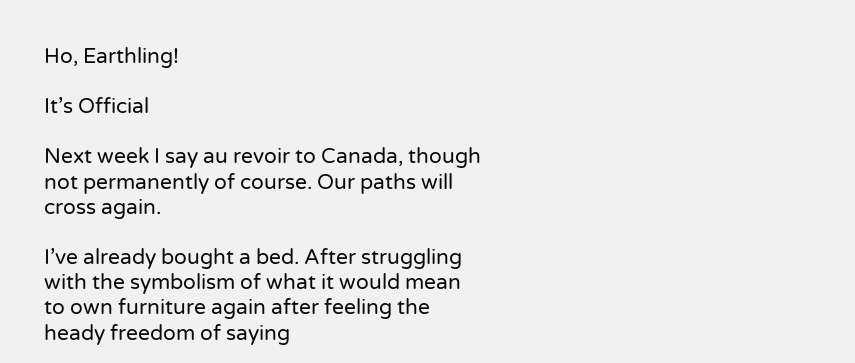Ho, Earthling!

It’s Official

Next week I say au revoir to Canada, though not permanently of course. Our paths will cross again.

I’ve already bought a bed. After struggling with the symbolism of what it would mean to own furniture again after feeling the heady freedom of saying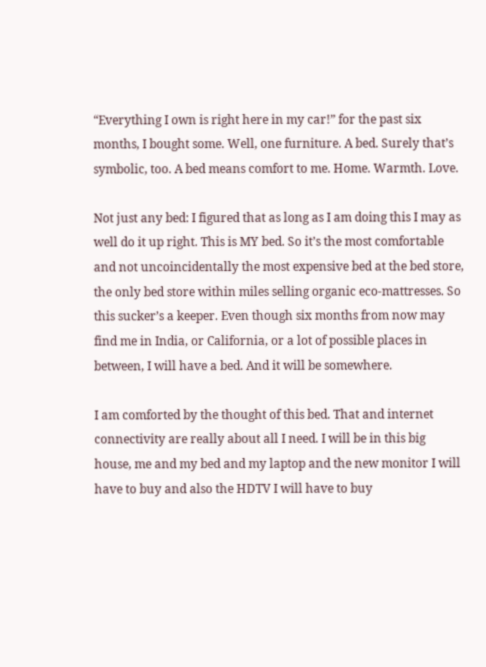“Everything I own is right here in my car!” for the past six months, I bought some. Well, one furniture. A bed. Surely that’s symbolic, too. A bed means comfort to me. Home. Warmth. Love.

Not just any bed: I figured that as long as I am doing this I may as well do it up right. This is MY bed. So it’s the most comfortable and not uncoincidentally the most expensive bed at the bed store, the only bed store within miles selling organic eco-mattresses. So this sucker’s a keeper. Even though six months from now may find me in India, or California, or a lot of possible places in between, I will have a bed. And it will be somewhere.

I am comforted by the thought of this bed. That and internet connectivity are really about all I need. I will be in this big house, me and my bed and my laptop and the new monitor I will have to buy and also the HDTV I will have to buy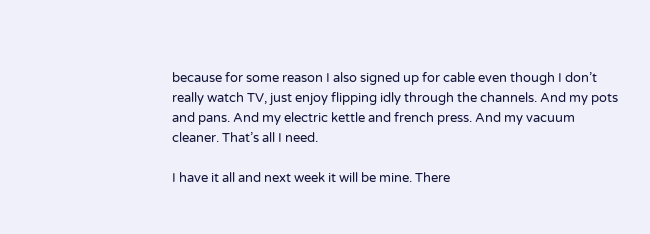because for some reason I also signed up for cable even though I don’t really watch TV, just enjoy flipping idly through the channels. And my pots and pans. And my electric kettle and french press. And my vacuum cleaner. That’s all I need.

I have it all and next week it will be mine. There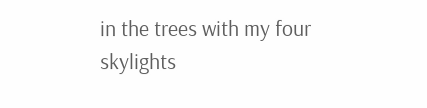in the trees with my four skylights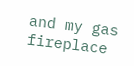and my gas fireplace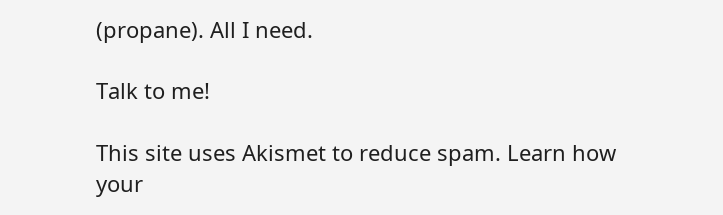(propane). All I need.

Talk to me!

This site uses Akismet to reduce spam. Learn how your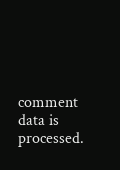comment data is processed.